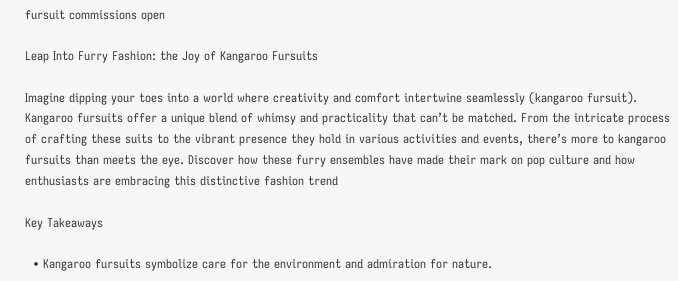fursuit commissions open

Leap Into Furry Fashion: the Joy of Kangaroo Fursuits

Imagine dipping your toes into a world where creativity and comfort intertwine seamlessly (kangaroo fursuit). Kangaroo fursuits offer a unique blend of whimsy and practicality that can’t be matched. From the intricate process of crafting these suits to the vibrant presence they hold in various activities and events, there’s more to kangaroo fursuits than meets the eye. Discover how these furry ensembles have made their mark on pop culture and how enthusiasts are embracing this distinctive fashion trend

Key Takeaways

  • Kangaroo fursuits symbolize care for the environment and admiration for nature.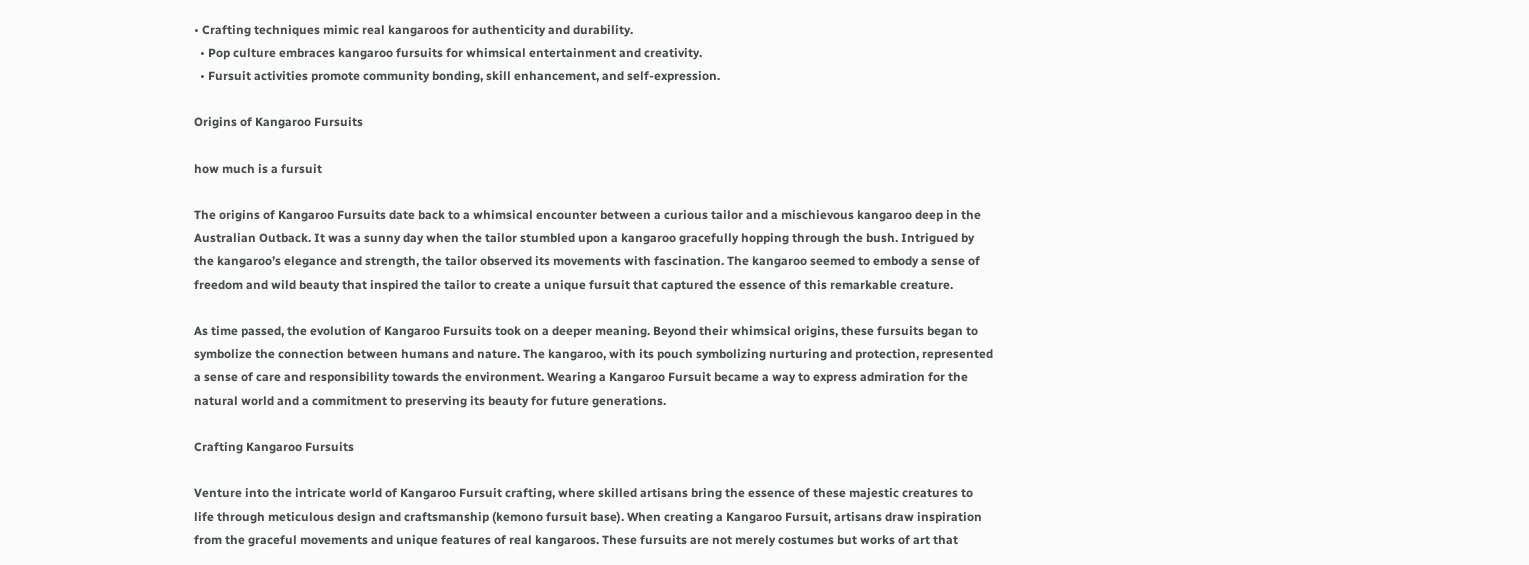• Crafting techniques mimic real kangaroos for authenticity and durability.
  • Pop culture embraces kangaroo fursuits for whimsical entertainment and creativity.
  • Fursuit activities promote community bonding, skill enhancement, and self-expression.

Origins of Kangaroo Fursuits

how much is a fursuit

The origins of Kangaroo Fursuits date back to a whimsical encounter between a curious tailor and a mischievous kangaroo deep in the Australian Outback. It was a sunny day when the tailor stumbled upon a kangaroo gracefully hopping through the bush. Intrigued by the kangaroo’s elegance and strength, the tailor observed its movements with fascination. The kangaroo seemed to embody a sense of freedom and wild beauty that inspired the tailor to create a unique fursuit that captured the essence of this remarkable creature.

As time passed, the evolution of Kangaroo Fursuits took on a deeper meaning. Beyond their whimsical origins, these fursuits began to symbolize the connection between humans and nature. The kangaroo, with its pouch symbolizing nurturing and protection, represented a sense of care and responsibility towards the environment. Wearing a Kangaroo Fursuit became a way to express admiration for the natural world and a commitment to preserving its beauty for future generations.

Crafting Kangaroo Fursuits

Venture into the intricate world of Kangaroo Fursuit crafting, where skilled artisans bring the essence of these majestic creatures to life through meticulous design and craftsmanship (kemono fursuit base). When creating a Kangaroo Fursuit, artisans draw inspiration from the graceful movements and unique features of real kangaroos. These fursuits are not merely costumes but works of art that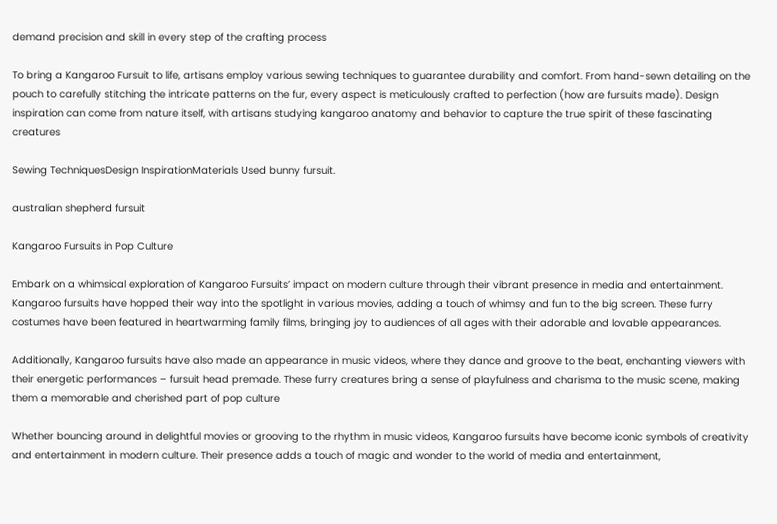demand precision and skill in every step of the crafting process

To bring a Kangaroo Fursuit to life, artisans employ various sewing techniques to guarantee durability and comfort. From hand-sewn detailing on the pouch to carefully stitching the intricate patterns on the fur, every aspect is meticulously crafted to perfection (how are fursuits made). Design inspiration can come from nature itself, with artisans studying kangaroo anatomy and behavior to capture the true spirit of these fascinating creatures

Sewing TechniquesDesign InspirationMaterials Used bunny fursuit.

australian shepherd fursuit

Kangaroo Fursuits in Pop Culture

Embark on a whimsical exploration of Kangaroo Fursuits’ impact on modern culture through their vibrant presence in media and entertainment. Kangaroo fursuits have hopped their way into the spotlight in various movies, adding a touch of whimsy and fun to the big screen. These furry costumes have been featured in heartwarming family films, bringing joy to audiences of all ages with their adorable and lovable appearances.

Additionally, Kangaroo fursuits have also made an appearance in music videos, where they dance and groove to the beat, enchanting viewers with their energetic performances – fursuit head premade. These furry creatures bring a sense of playfulness and charisma to the music scene, making them a memorable and cherished part of pop culture

Whether bouncing around in delightful movies or grooving to the rhythm in music videos, Kangaroo fursuits have become iconic symbols of creativity and entertainment in modern culture. Their presence adds a touch of magic and wonder to the world of media and entertainment,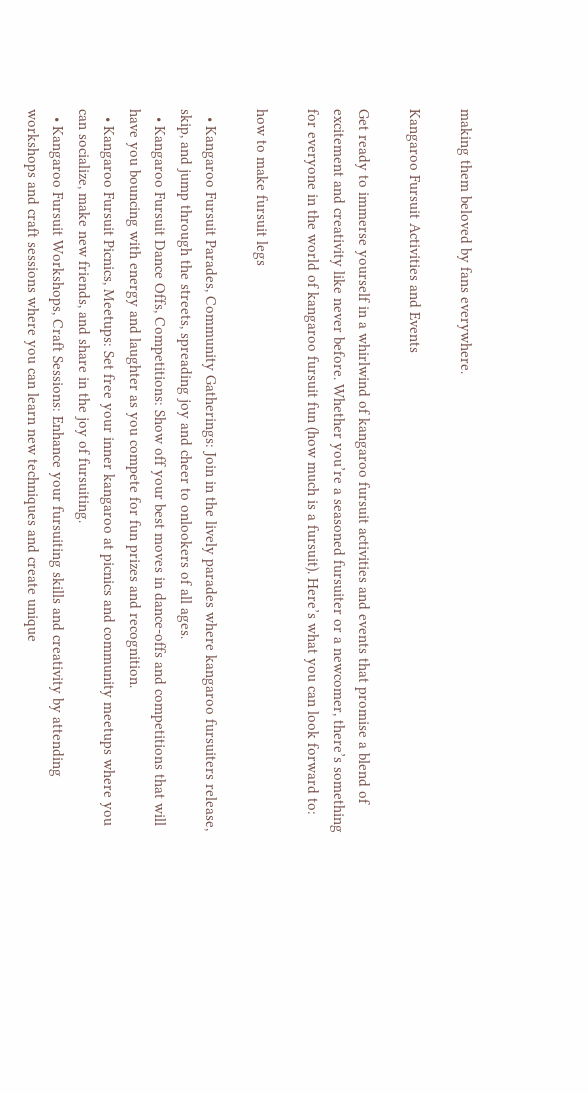making them beloved by fans everywhere.

Kangaroo Fursuit Activities and Events

Get ready to immerse yourself in a whirlwind of kangaroo fursuit activities and events that promise a blend of excitement and creativity like never before. Whether you’re a seasoned fursuiter or a newcomer, there’s something for everyone in the world of kangaroo fursuit fun (how much is a fursuit). Here’s what you can look forward to:

how to make fursuit legs

  • Kangaroo Fursuit Parades, Community Gatherings: Join in the lively parades where kangaroo fursuiters release, skip, and jump through the streets, spreading joy and cheer to onlookers of all ages.
  • Kangaroo Fursuit Dance Offs, Competitions: Show off your best moves in dance-offs and competitions that will have you bouncing with energy and laughter as you compete for fun prizes and recognition.
  • Kangaroo Fursuit Picnics, Meetups: Set free your inner kangaroo at picnics and community meetups where you can socialize, make new friends, and share in the joy of fursuiting.
  • Kangaroo Fursuit Workshops, Craft Sessions: Enhance your fursuiting skills and creativity by attending workshops and craft sessions where you can learn new techniques and create unique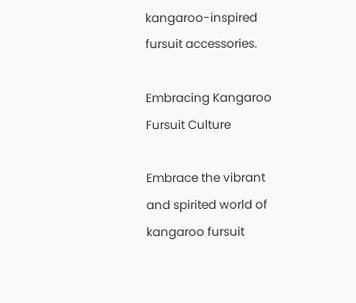kangaroo-inspired fursuit accessories.

Embracing Kangaroo Fursuit Culture

Embrace the vibrant and spirited world of kangaroo fursuit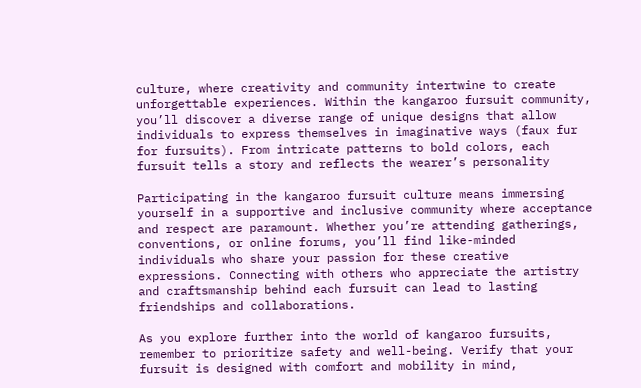culture, where creativity and community intertwine to create unforgettable experiences. Within the kangaroo fursuit community, you’ll discover a diverse range of unique designs that allow individuals to express themselves in imaginative ways (faux fur for fursuits). From intricate patterns to bold colors, each fursuit tells a story and reflects the wearer’s personality

Participating in the kangaroo fursuit culture means immersing yourself in a supportive and inclusive community where acceptance and respect are paramount. Whether you’re attending gatherings, conventions, or online forums, you’ll find like-minded individuals who share your passion for these creative expressions. Connecting with others who appreciate the artistry and craftsmanship behind each fursuit can lead to lasting friendships and collaborations.

As you explore further into the world of kangaroo fursuits, remember to prioritize safety and well-being. Verify that your fursuit is designed with comfort and mobility in mind,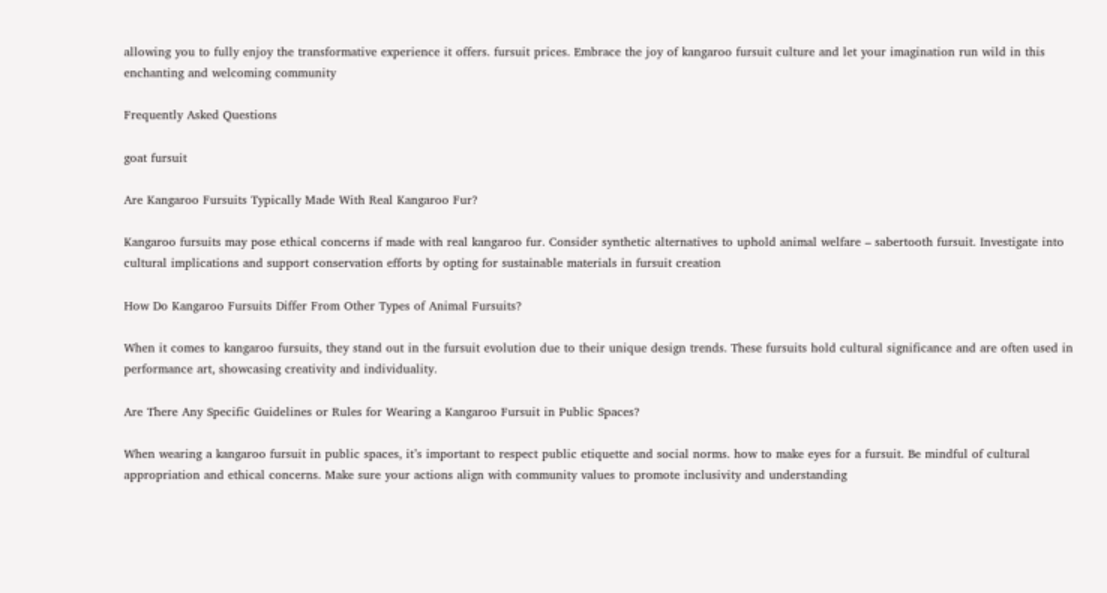allowing you to fully enjoy the transformative experience it offers. fursuit prices. Embrace the joy of kangaroo fursuit culture and let your imagination run wild in this enchanting and welcoming community

Frequently Asked Questions

goat fursuit

Are Kangaroo Fursuits Typically Made With Real Kangaroo Fur?

Kangaroo fursuits may pose ethical concerns if made with real kangaroo fur. Consider synthetic alternatives to uphold animal welfare – sabertooth fursuit. Investigate into cultural implications and support conservation efforts by opting for sustainable materials in fursuit creation

How Do Kangaroo Fursuits Differ From Other Types of Animal Fursuits?

When it comes to kangaroo fursuits, they stand out in the fursuit evolution due to their unique design trends. These fursuits hold cultural significance and are often used in performance art, showcasing creativity and individuality.

Are There Any Specific Guidelines or Rules for Wearing a Kangaroo Fursuit in Public Spaces?

When wearing a kangaroo fursuit in public spaces, it’s important to respect public etiquette and social norms. how to make eyes for a fursuit. Be mindful of cultural appropriation and ethical concerns. Make sure your actions align with community values to promote inclusivity and understanding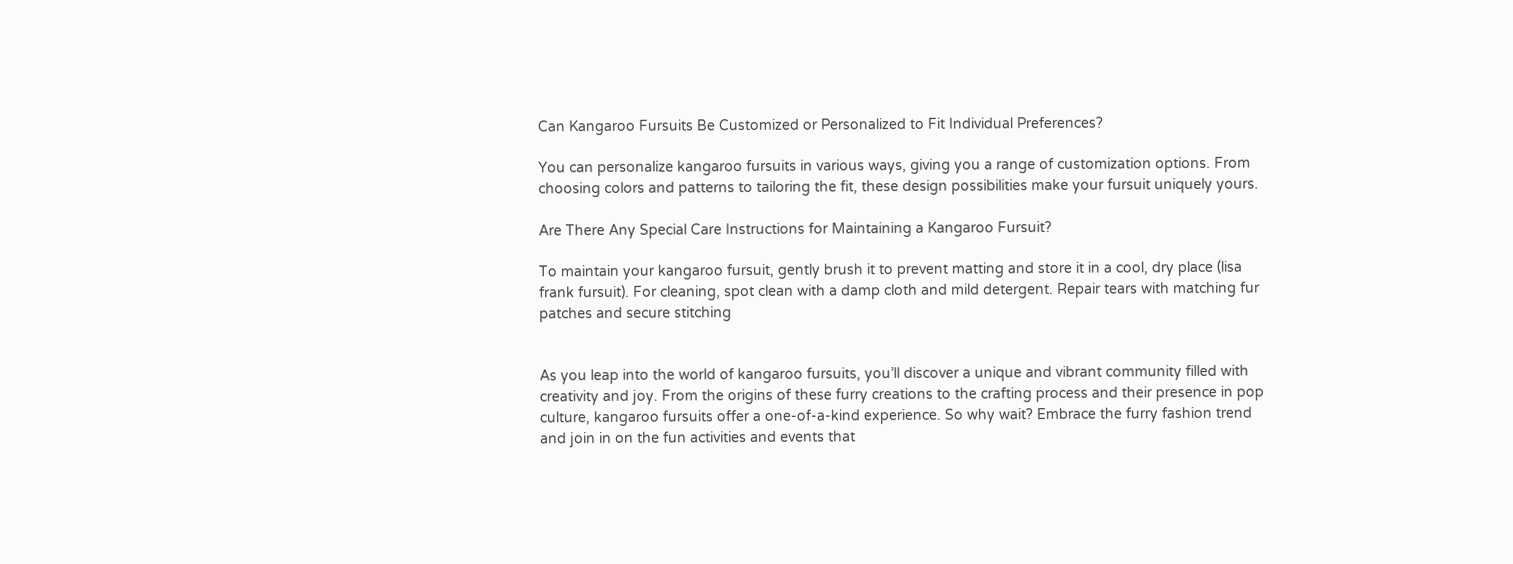Can Kangaroo Fursuits Be Customized or Personalized to Fit Individual Preferences?

You can personalize kangaroo fursuits in various ways, giving you a range of customization options. From choosing colors and patterns to tailoring the fit, these design possibilities make your fursuit uniquely yours.

Are There Any Special Care Instructions for Maintaining a Kangaroo Fursuit?

To maintain your kangaroo fursuit, gently brush it to prevent matting and store it in a cool, dry place (lisa frank fursuit). For cleaning, spot clean with a damp cloth and mild detergent. Repair tears with matching fur patches and secure stitching


As you leap into the world of kangaroo fursuits, you’ll discover a unique and vibrant community filled with creativity and joy. From the origins of these furry creations to the crafting process and their presence in pop culture, kangaroo fursuits offer a one-of-a-kind experience. So why wait? Embrace the furry fashion trend and join in on the fun activities and events that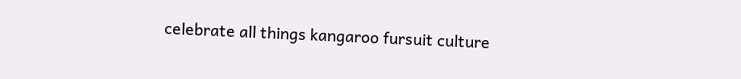celebrate all things kangaroo fursuit culture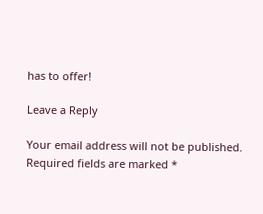has to offer!

Leave a Reply

Your email address will not be published. Required fields are marked *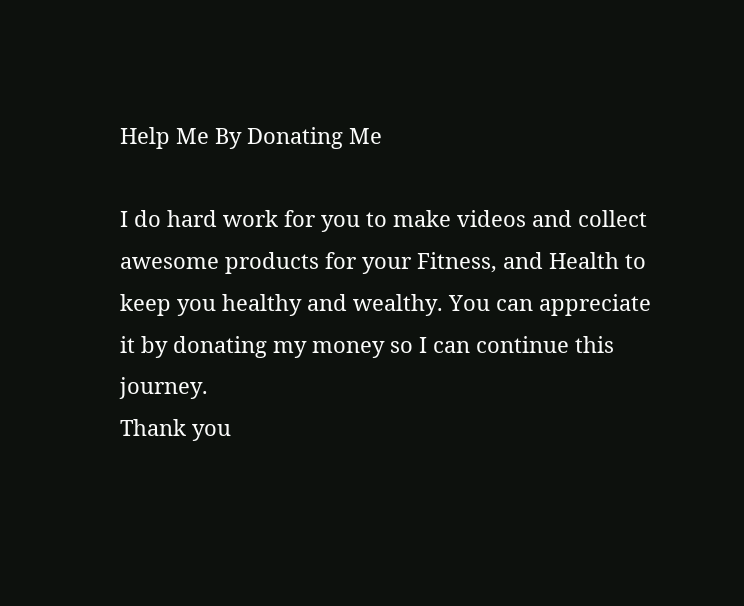Help Me By Donating Me

I do hard work for you to make videos and collect awesome products for your Fitness, and Health to keep you healthy and wealthy. You can appreciate it by donating my money so I can continue this journey.
Thank you